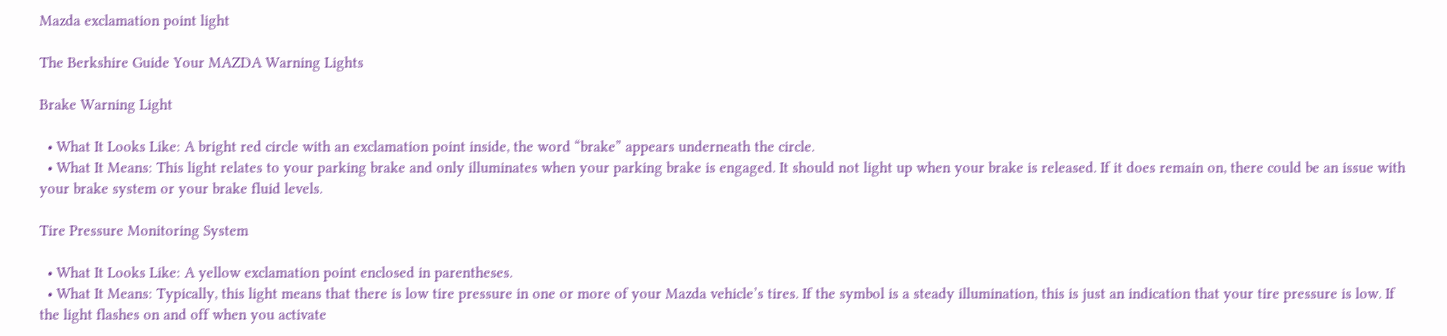Mazda exclamation point light

The Berkshire Guide Your MAZDA Warning Lights

Brake Warning Light

  • What It Looks Like: A bright red circle with an exclamation point inside, the word “brake” appears underneath the circle.
  • What It Means: This light relates to your parking brake and only illuminates when your parking brake is engaged. It should not light up when your brake is released. If it does remain on, there could be an issue with your brake system or your brake fluid levels.

Tire Pressure Monitoring System

  • What It Looks Like: A yellow exclamation point enclosed in parentheses.
  • What It Means: Typically, this light means that there is low tire pressure in one or more of your Mazda vehicle’s tires. If the symbol is a steady illumination, this is just an indication that your tire pressure is low. If the light flashes on and off when you activate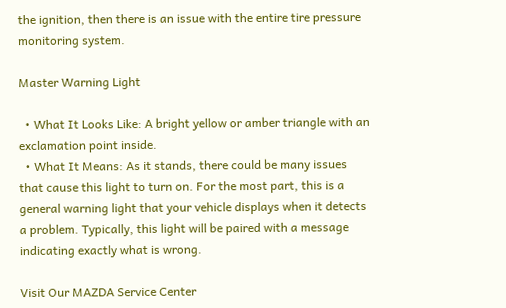the ignition, then there is an issue with the entire tire pressure monitoring system.

Master Warning Light

  • What It Looks Like: A bright yellow or amber triangle with an exclamation point inside.
  • What It Means: As it stands, there could be many issues that cause this light to turn on. For the most part, this is a general warning light that your vehicle displays when it detects a problem. Typically, this light will be paired with a message indicating exactly what is wrong.

Visit Our MAZDA Service Center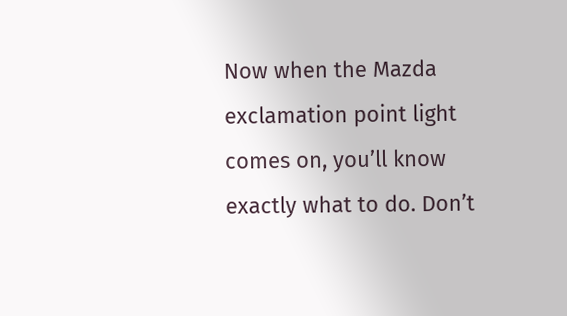Now when the Mazda exclamation point light comes on, you’ll know exactly what to do. Don’t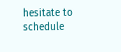hesitate to schedule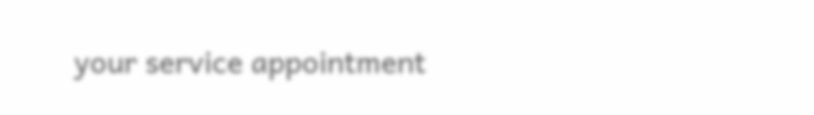your service appointment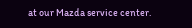at our Mazda service center.